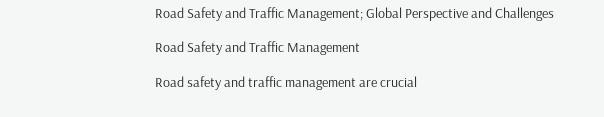Road Safety and Traffic Management; Global Perspective and Challenges

Road Safety and Traffic Management

Road safety and traffic management are crucial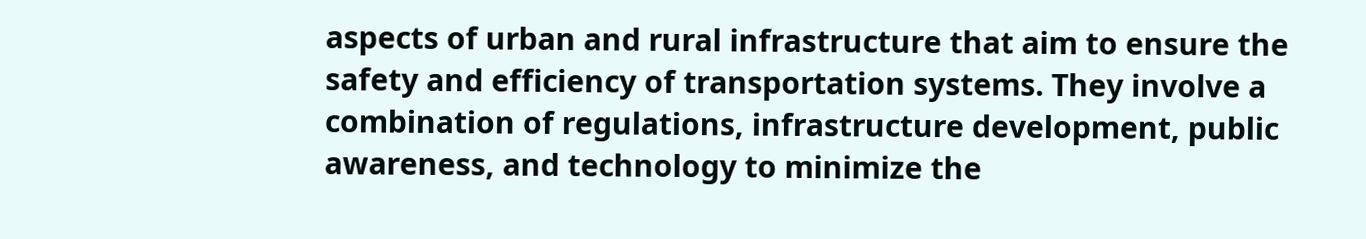aspects of urban and rural infrastructure that aim to ensure the safety and efficiency of transportation systems. They involve a combination of regulations, infrastructure development, public awareness, and technology to minimize the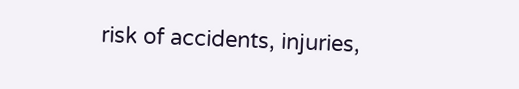risk of accidents, injuries,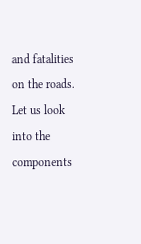and fatalities on the roads. Let us look into the components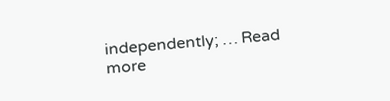independently; … Read more